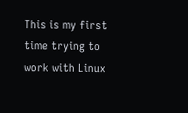This is my first time trying to work with Linux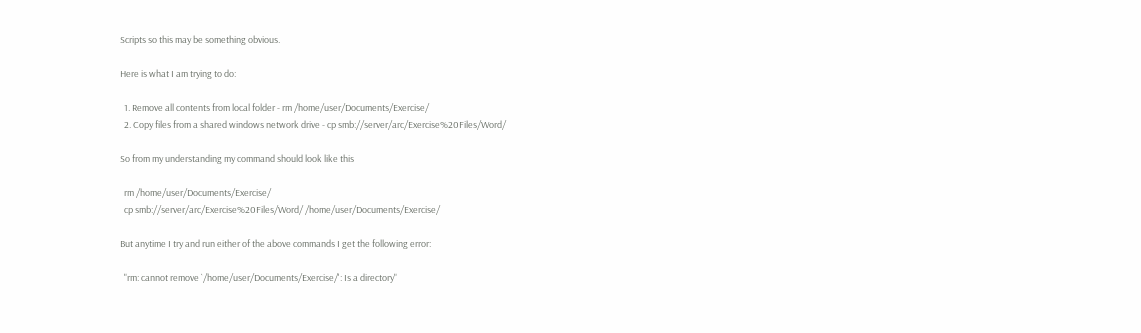Scripts so this may be something obvious.

Here is what I am trying to do:

  1. Remove all contents from local folder - rm /home/user/Documents/Exercise/
  2. Copy files from a shared windows network drive - cp smb://server/arc/Exercise%20Files/Word/

So from my understanding my command should look like this

  rm /home/user/Documents/Exercise/
  cp smb://server/arc/Exercise%20Files/Word/ /home/user/Documents/Exercise/

But anytime I try and run either of the above commands I get the following error:

  "rm: cannot remove `/home/user/Documents/Exercise/': Is a directory"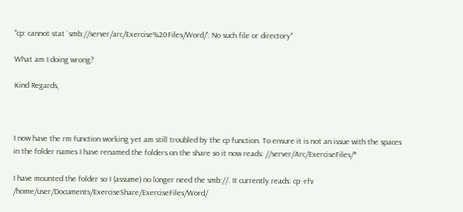"cp: cannot stat `smb://server/arc/Exercise%20Files/Word/': No such file or directory"

What am I doing wrong?

Kind Regards,



I now have the rm function working yet am still troubled by the cp function. To ensure it is not an issue with the spaces in the folder names I have renamed the folders on the share so it now reads: //server/Arc/ExerciseFiles/*

I have mounted the folder so I (assume) no longer need the smb://. It currently reads: cp -rfv /home/user/Documents/ExerciseShare/ExerciseFiles/Word/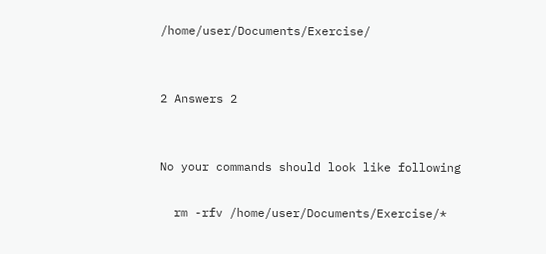/home/user/Documents/Exercise/


2 Answers 2


No your commands should look like following

  rm -rfv /home/user/Documents/Exercise/*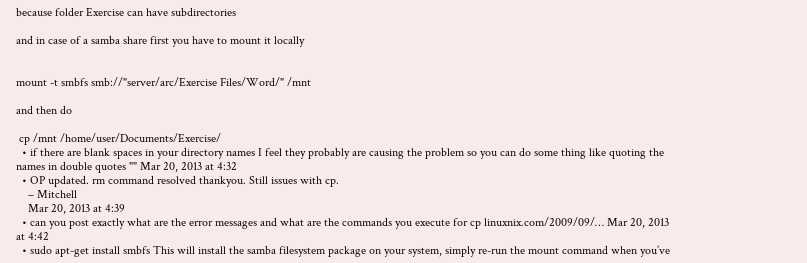because folder Exercise can have subdirectories

and in case of a samba share first you have to mount it locally


mount -t smbfs smb://"server/arc/Exercise Files/Word/" /mnt

and then do

 cp /mnt /home/user/Documents/Exercise/
  • if there are blank spaces in your directory names I feel they probably are causing the problem so you can do some thing like quoting the names in double quotes "" Mar 20, 2013 at 4:32
  • OP updated. rm command resolved thankyou. Still issues with cp.
    – Mitchell
    Mar 20, 2013 at 4:39
  • can you post exactly what are the error messages and what are the commands you execute for cp linuxnix.com/2009/09/… Mar 20, 2013 at 4:42
  • sudo apt-get install smbfs This will install the samba filesystem package on your system, simply re-run the mount command when you’ve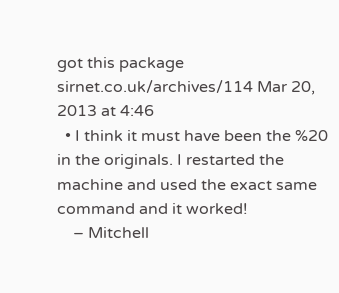got this package sirnet.co.uk/archives/114 Mar 20, 2013 at 4:46
  • I think it must have been the %20 in the originals. I restarted the machine and used the exact same command and it worked!
    – Mitchell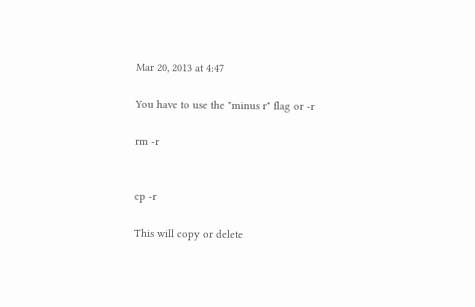Mar 20, 2013 at 4:47

You have to use the "minus r" flag or -r

rm -r


cp -r

This will copy or delete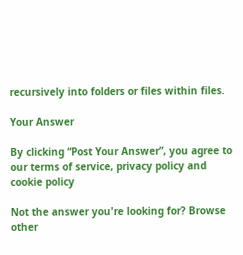recursively into folders or files within files.

Your Answer

By clicking “Post Your Answer”, you agree to our terms of service, privacy policy and cookie policy

Not the answer you're looking for? Browse other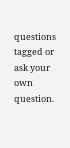questions tagged or ask your own question.